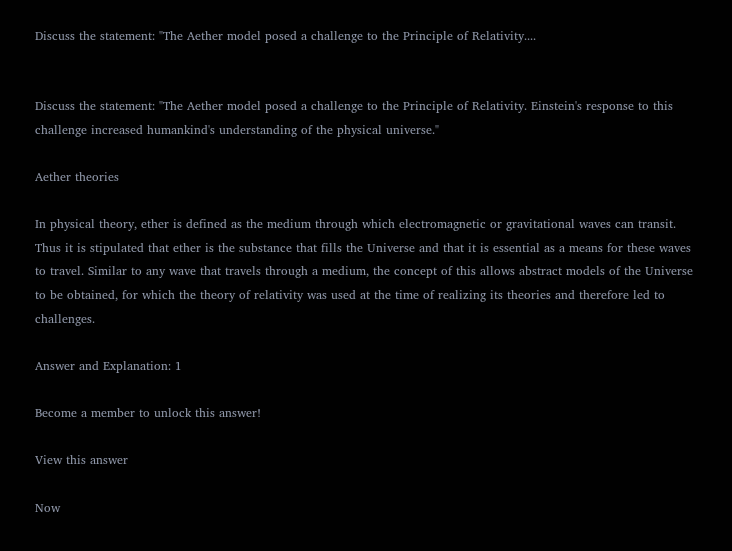Discuss the statement: "The Aether model posed a challenge to the Principle of Relativity....


Discuss the statement: "The Aether model posed a challenge to the Principle of Relativity. Einstein's response to this challenge increased humankind's understanding of the physical universe."

Aether theories

In physical theory, ether is defined as the medium through which electromagnetic or gravitational waves can transit. Thus it is stipulated that ether is the substance that fills the Universe and that it is essential as a means for these waves to travel. Similar to any wave that travels through a medium, the concept of this allows abstract models of the Universe to be obtained, for which the theory of relativity was used at the time of realizing its theories and therefore led to challenges.

Answer and Explanation: 1

Become a member to unlock this answer!

View this answer

Now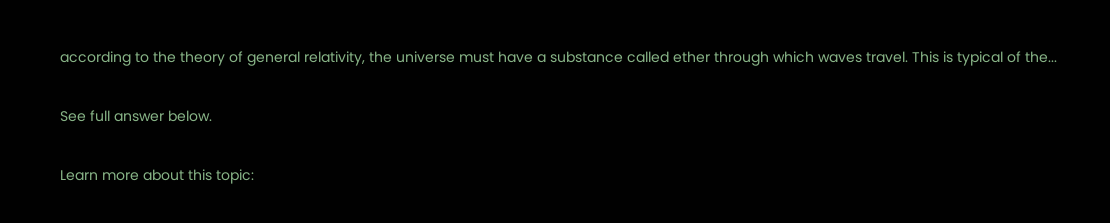according to the theory of general relativity, the universe must have a substance called ether through which waves travel. This is typical of the...

See full answer below.

Learn more about this topic: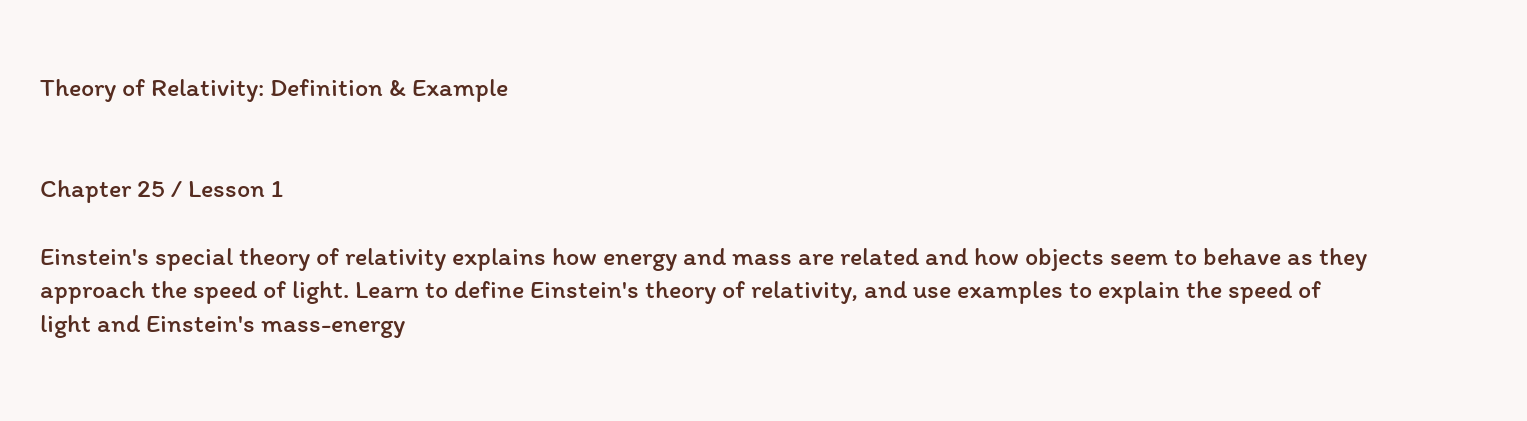Theory of Relativity: Definition & Example


Chapter 25 / Lesson 1

Einstein's special theory of relativity explains how energy and mass are related and how objects seem to behave as they approach the speed of light. Learn to define Einstein's theory of relativity, and use examples to explain the speed of light and Einstein's mass-energy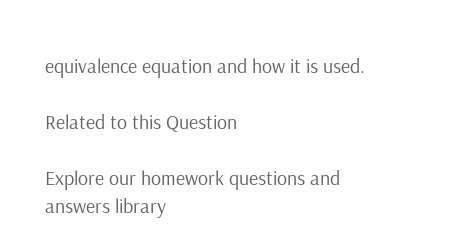equivalence equation and how it is used.

Related to this Question

Explore our homework questions and answers library